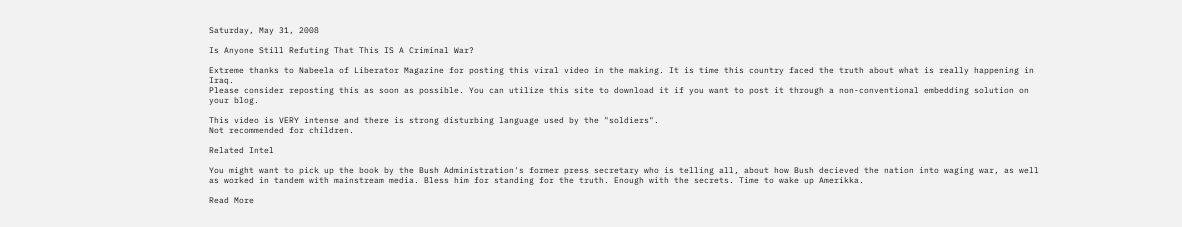Saturday, May 31, 2008

Is Anyone Still Refuting That This IS A Criminal War?

Extreme thanks to Nabeela of Liberator Magazine for posting this viral video in the making. It is time this country faced the truth about what is really happening in Iraq.
Please consider reposting this as soon as possible. You can utilize this site to download it if you want to post it through a non-conventional embedding solution on your blog.

This video is VERY intense and there is strong disturbing language used by the "soldiers".
Not recommended for children.

Related Intel

You might want to pick up the book by the Bush Administration's former press secretary who is telling all, about how Bush decieved the nation into waging war, as well as worked in tandem with mainstream media. Bless him for standing for the truth. Enough with the secrets. Time to wake up Amerikka.

Read More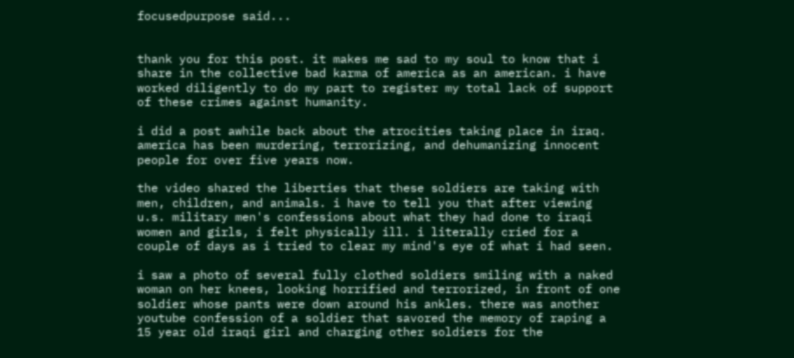focusedpurpose said...


thank you for this post. it makes me sad to my soul to know that i share in the collective bad karma of america as an american. i have worked diligently to do my part to register my total lack of support of these crimes against humanity.

i did a post awhile back about the atrocities taking place in iraq. america has been murdering, terrorizing, and dehumanizing innocent people for over five years now.

the video shared the liberties that these soldiers are taking with men, children, and animals. i have to tell you that after viewing u.s. military men's confessions about what they had done to iraqi women and girls, i felt physically ill. i literally cried for a couple of days as i tried to clear my mind's eye of what i had seen.

i saw a photo of several fully clothed soldiers smiling with a naked woman on her knees, looking horrified and terrorized, in front of one soldier whose pants were down around his ankles. there was another youtube confession of a soldier that savored the memory of raping a 15 year old iraqi girl and charging other soldiers for the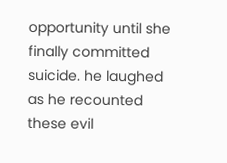opportunity until she finally committed suicide. he laughed as he recounted these evil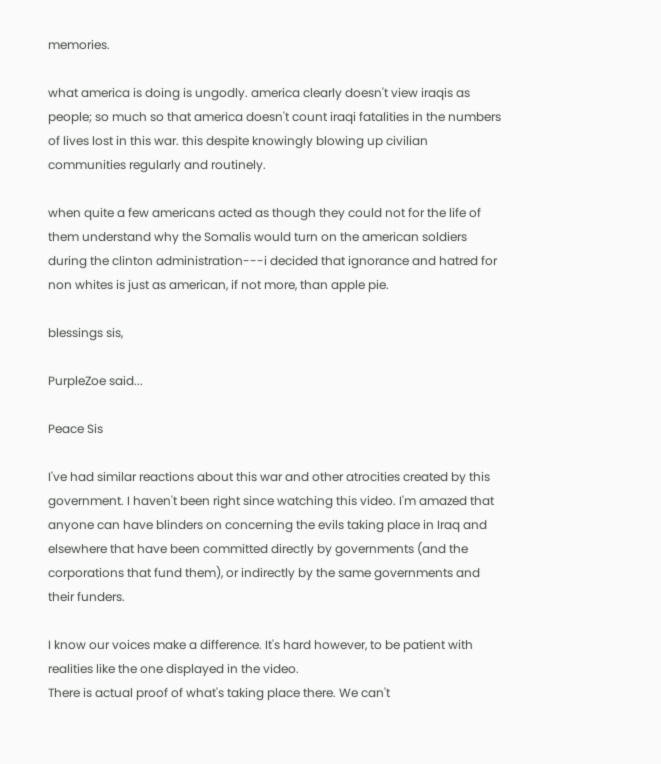memories.

what america is doing is ungodly. america clearly doesn't view iraqis as people; so much so that america doesn't count iraqi fatalities in the numbers of lives lost in this war. this despite knowingly blowing up civilian communities regularly and routinely.

when quite a few americans acted as though they could not for the life of them understand why the Somalis would turn on the american soldiers during the clinton administration---i decided that ignorance and hatred for non whites is just as american, if not more, than apple pie.

blessings sis,

PurpleZoe said...

Peace Sis

I've had similar reactions about this war and other atrocities created by this government. I haven't been right since watching this video. I'm amazed that anyone can have blinders on concerning the evils taking place in Iraq and elsewhere that have been committed directly by governments (and the corporations that fund them), or indirectly by the same governments and their funders.

I know our voices make a difference. It's hard however, to be patient with realities like the one displayed in the video.
There is actual proof of what's taking place there. We can't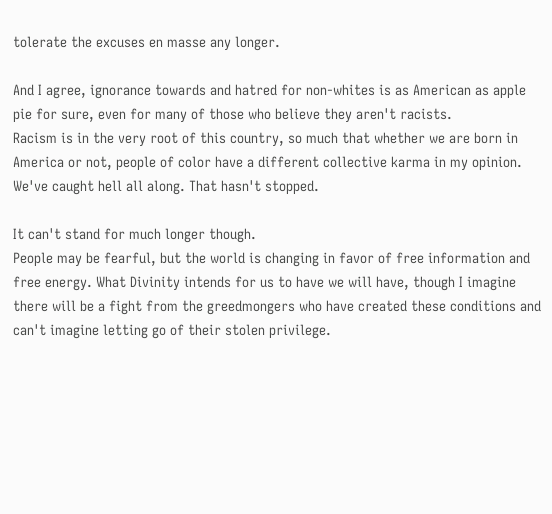tolerate the excuses en masse any longer.

And I agree, ignorance towards and hatred for non-whites is as American as apple pie for sure, even for many of those who believe they aren't racists.
Racism is in the very root of this country, so much that whether we are born in America or not, people of color have a different collective karma in my opinion. We've caught hell all along. That hasn't stopped.

It can't stand for much longer though.
People may be fearful, but the world is changing in favor of free information and free energy. What Divinity intends for us to have we will have, though I imagine there will be a fight from the greedmongers who have created these conditions and can't imagine letting go of their stolen privilege.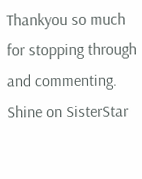Thankyou so much for stopping through and commenting.
Shine on SisterStar